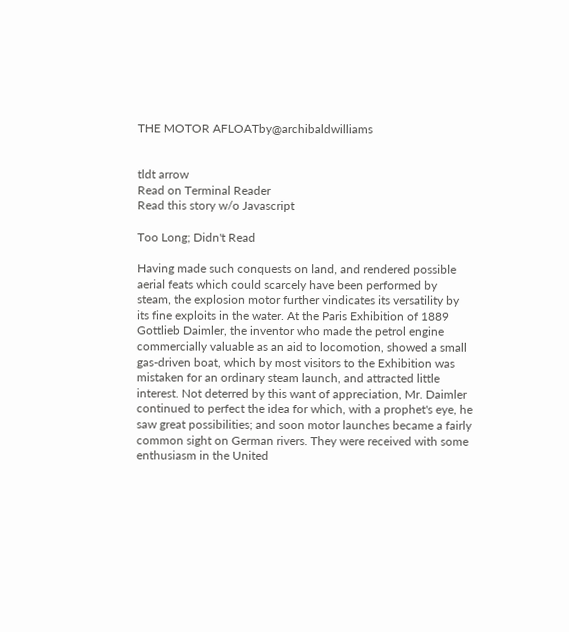THE MOTOR AFLOATby@archibaldwilliams


tldt arrow
Read on Terminal Reader
Read this story w/o Javascript

Too Long; Didn't Read

Having made such conquests on land, and rendered possible aerial feats which could scarcely have been performed by steam, the explosion motor further vindicates its versatility by its fine exploits in the water. At the Paris Exhibition of 1889 Gottlieb Daimler, the inventor who made the petrol engine commercially valuable as an aid to locomotion, showed a small gas-driven boat, which by most visitors to the Exhibition was mistaken for an ordinary steam launch, and attracted little interest. Not deterred by this want of appreciation, Mr. Daimler continued to perfect the idea for which, with a prophet's eye, he saw great possibilities; and soon motor launches became a fairly common sight on German rivers. They were received with some enthusiasm in the United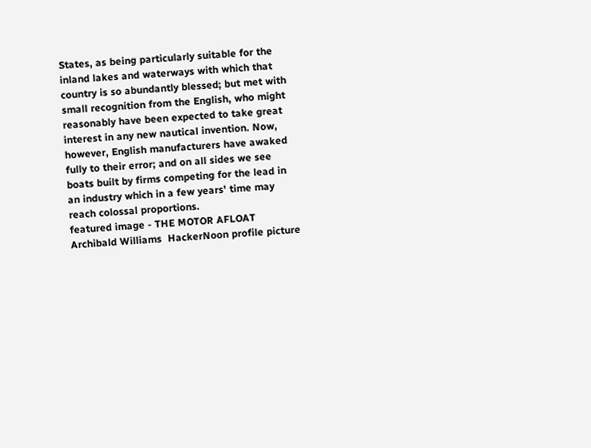States, as being particularly suitable for the inland lakes and waterways with which that country is so abundantly blessed; but met with small recognition from the English, who might reasonably have been expected to take great interest in any new nautical invention. Now, however, English manufacturers have awaked fully to their error; and on all sides we see boats built by firms competing for the lead in an industry which in a few years' time may reach colossal proportions.
featured image - THE MOTOR AFLOAT
Archibald Williams  HackerNoon profile picture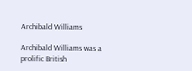Archibald Williams

Archibald Williams was a prolific British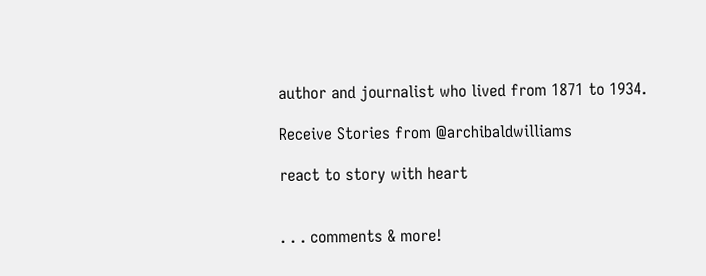author and journalist who lived from 1871 to 1934.

Receive Stories from @archibaldwilliams

react to story with heart


. . . comments & more!